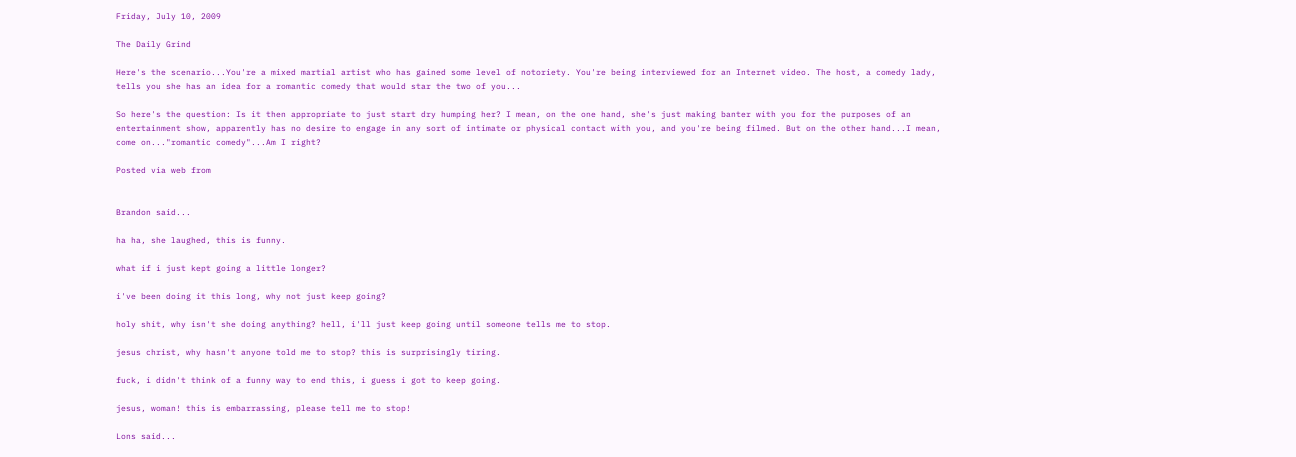Friday, July 10, 2009

The Daily Grind

Here's the scenario...You're a mixed martial artist who has gained some level of notoriety. You're being interviewed for an Internet video. The host, a comedy lady, tells you she has an idea for a romantic comedy that would star the two of you...

So here's the question: Is it then appropriate to just start dry humping her? I mean, on the one hand, she's just making banter with you for the purposes of an entertainment show, apparently has no desire to engage in any sort of intimate or physical contact with you, and you're being filmed. But on the other hand...I mean, come on..."romantic comedy"...Am I right?

Posted via web from


Brandon said...

ha ha, she laughed, this is funny.

what if i just kept going a little longer?

i've been doing it this long, why not just keep going?

holy shit, why isn't she doing anything? hell, i'll just keep going until someone tells me to stop.

jesus christ, why hasn't anyone told me to stop? this is surprisingly tiring.

fuck, i didn't think of a funny way to end this, i guess i got to keep going.

jesus, woman! this is embarrassing, please tell me to stop!

Lons said...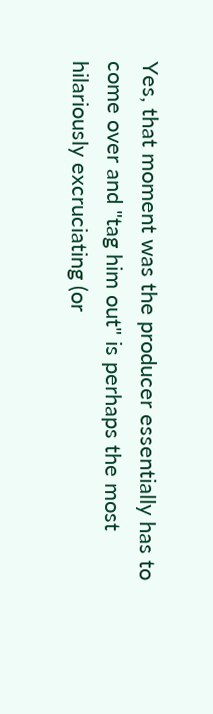Yes, that moment was the producer essentially has to come over and "tag him out" is perhaps the most hilariously excruciating (or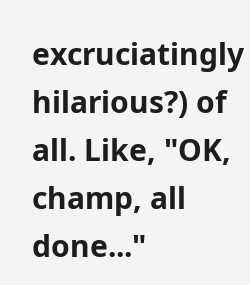excruciatingly hilarious?) of all. Like, "OK, champ, all done..."